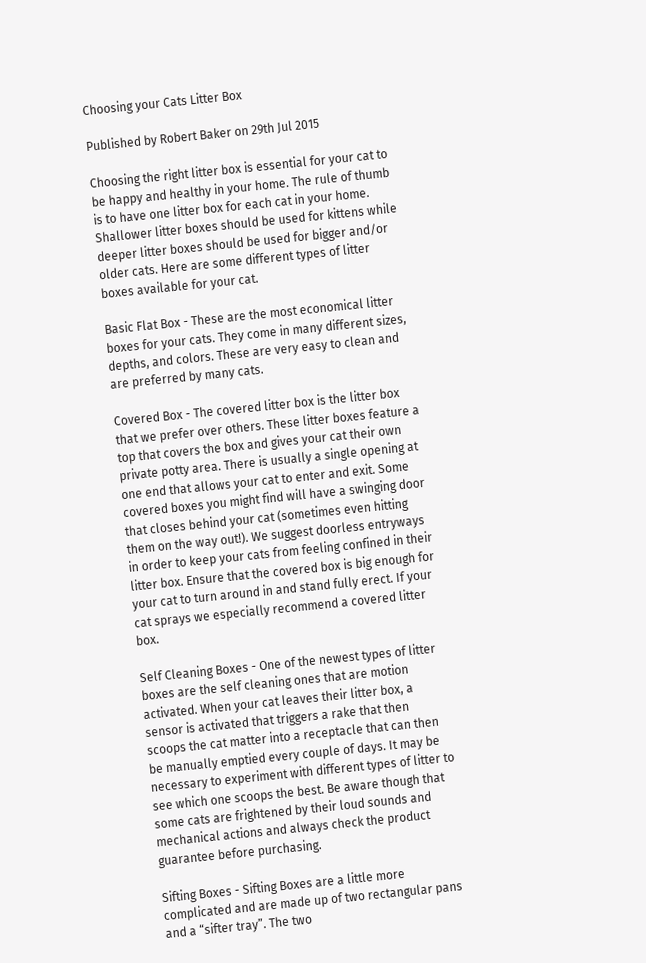Choosing your Cats Litter Box

Published by Robert Baker on 29th Jul 2015

Choosing the right litter box is essential for your cat to be happy and healthy in your home. The rule of thumb is to have one litter box for each cat in your home. Shallower litter boxes should be used for kittens while deeper litter boxes should be used for bigger and/or older cats. Here are some different types of litter boxes available for your cat.

Basic Flat Box - These are the most economical litter boxes for your cats. They come in many different sizes, depths, and colors. These are very easy to clean and are preferred by many cats.

Covered Box - The covered litter box is the litter box that we prefer over others. These litter boxes feature a top that covers the box and gives your cat their own private potty area. There is usually a single opening at one end that allows your cat to enter and exit. Some covered boxes you might find will have a swinging door that closes behind your cat (sometimes even hitting them on the way out!). We suggest doorless entryways in order to keep your cats from feeling confined in their litter box. Ensure that the covered box is big enough for your cat to turn around in and stand fully erect. If your cat sprays we especially recommend a covered litter box.

Self Cleaning Boxes - One of the newest types of litter boxes are the self cleaning ones that are motion activated. When your cat leaves their litter box, a sensor is activated that triggers a rake that then scoops the cat matter into a receptacle that can then be manually emptied every couple of days. It may be necessary to experiment with different types of litter to see which one scoops the best. Be aware though that some cats are frightened by their loud sounds and mechanical actions and always check the product guarantee before purchasing.

Sifting Boxes - Sifting Boxes are a little more complicated and are made up of two rectangular pans and a “sifter tray”. The two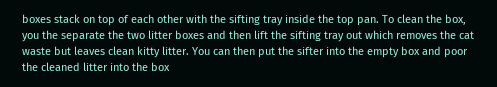boxes stack on top of each other with the sifting tray inside the top pan. To clean the box, you the separate the two litter boxes and then lift the sifting tray out which removes the cat waste but leaves clean kitty litter. You can then put the sifter into the empty box and poor the cleaned litter into the box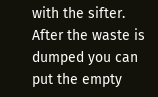with the sifter. After the waste is dumped you can put the empty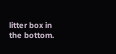litter box in the bottom.